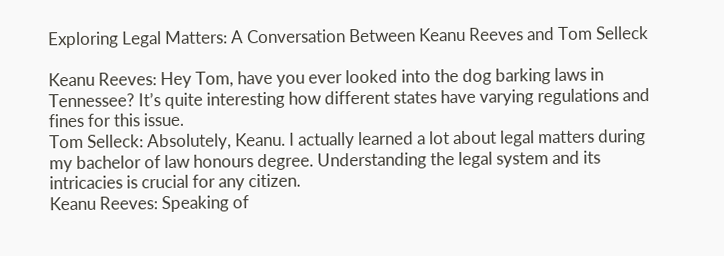Exploring Legal Matters: A Conversation Between Keanu Reeves and Tom Selleck

Keanu Reeves: Hey Tom, have you ever looked into the dog barking laws in Tennessee? It’s quite interesting how different states have varying regulations and fines for this issue.
Tom Selleck: Absolutely, Keanu. I actually learned a lot about legal matters during my bachelor of law honours degree. Understanding the legal system and its intricacies is crucial for any citizen.
Keanu Reeves: Speaking of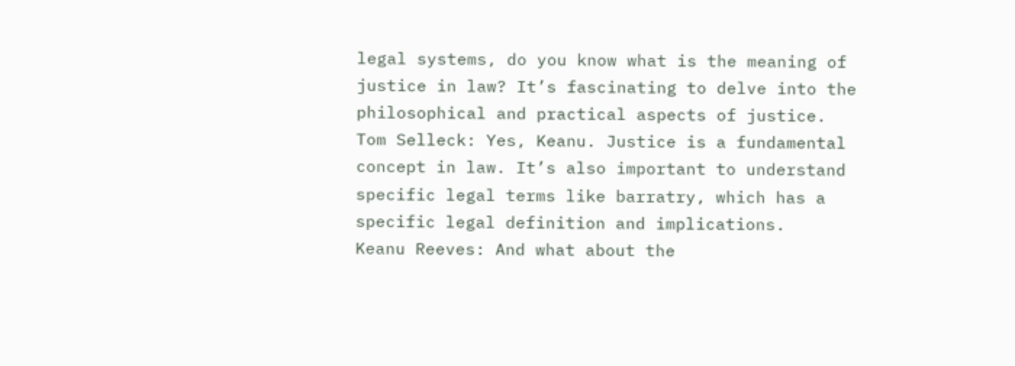legal systems, do you know what is the meaning of justice in law? It’s fascinating to delve into the philosophical and practical aspects of justice.
Tom Selleck: Yes, Keanu. Justice is a fundamental concept in law. It’s also important to understand specific legal terms like barratry, which has a specific legal definition and implications.
Keanu Reeves: And what about the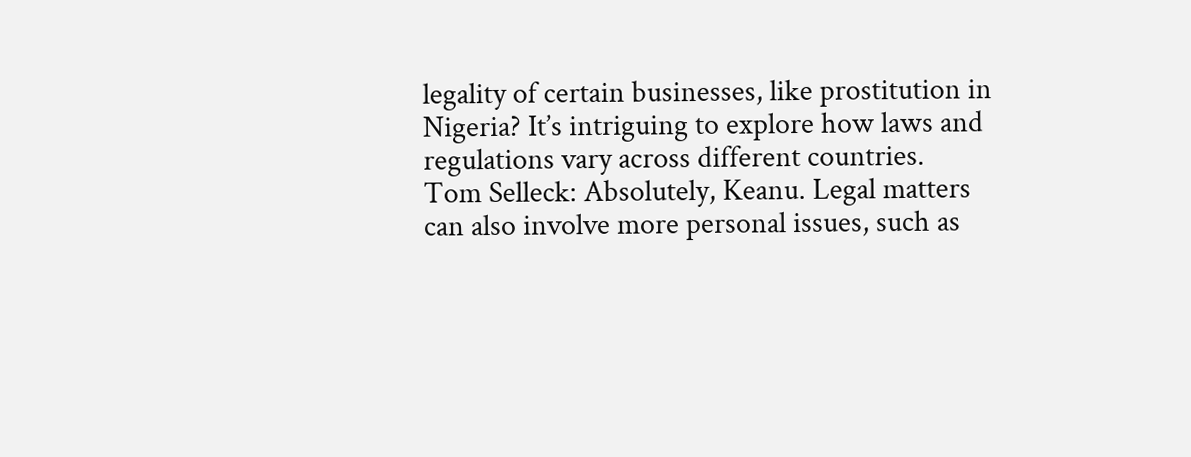legality of certain businesses, like prostitution in Nigeria? It’s intriguing to explore how laws and regulations vary across different countries.
Tom Selleck: Absolutely, Keanu. Legal matters can also involve more personal issues, such as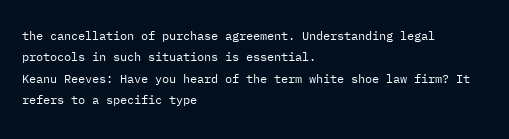the cancellation of purchase agreement. Understanding legal protocols in such situations is essential.
Keanu Reeves: Have you heard of the term white shoe law firm? It refers to a specific type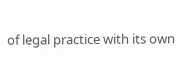of legal practice with its own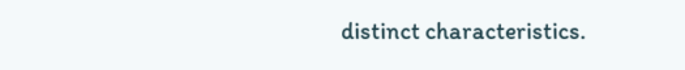distinct characteristics.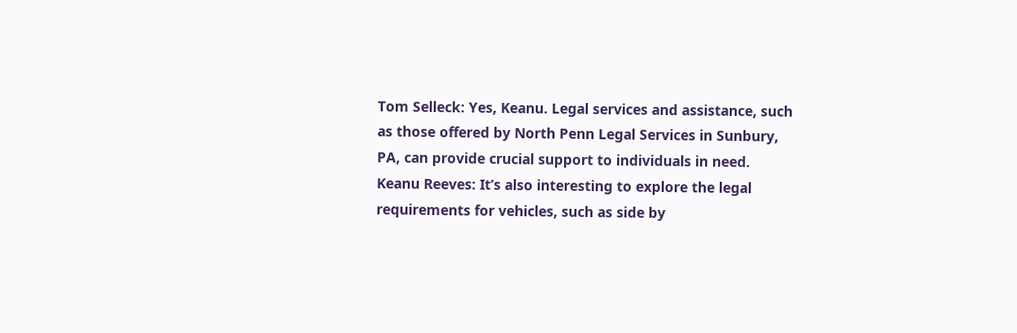Tom Selleck: Yes, Keanu. Legal services and assistance, such as those offered by North Penn Legal Services in Sunbury, PA, can provide crucial support to individuals in need.
Keanu Reeves: It’s also interesting to explore the legal requirements for vehicles, such as side by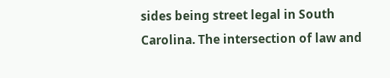sides being street legal in South Carolina. The intersection of law and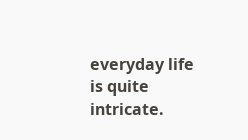everyday life is quite intricate.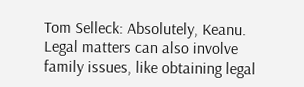Tom Selleck: Absolutely, Keanu. Legal matters can also involve family issues, like obtaining legal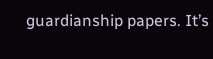guardianship papers. It’s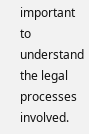important to understand the legal processes involved.